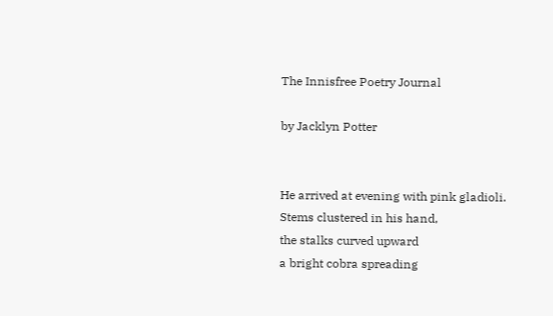The Innisfree Poetry Journal

by Jacklyn Potter


He arrived at evening with pink gladioli.
Stems clustered in his hand,
the stalks curved upward
a bright cobra spreading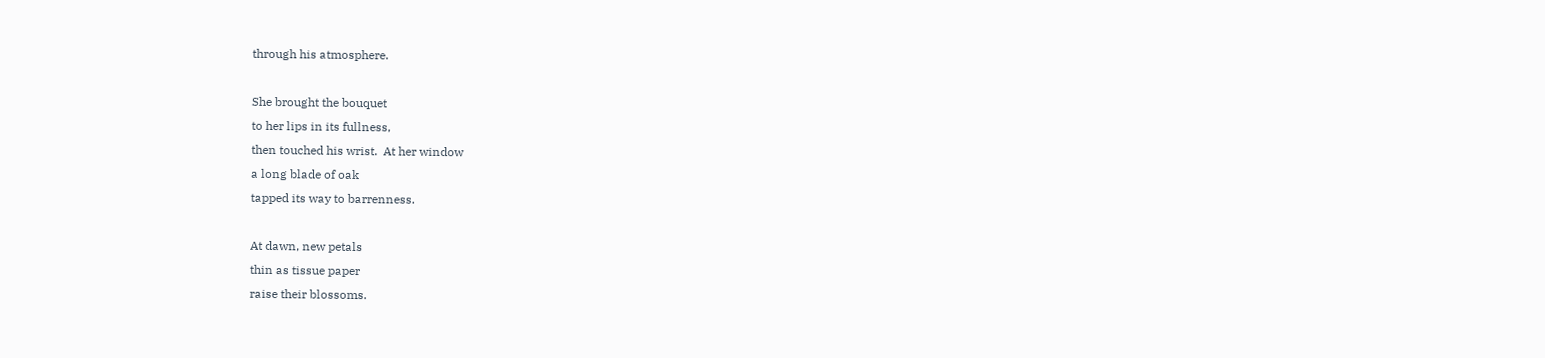through his atmosphere.

She brought the bouquet
to her lips in its fullness,
then touched his wrist.  At her window
a long blade of oak
tapped its way to barrenness.

At dawn, new petals
thin as tissue paper
raise their blossoms.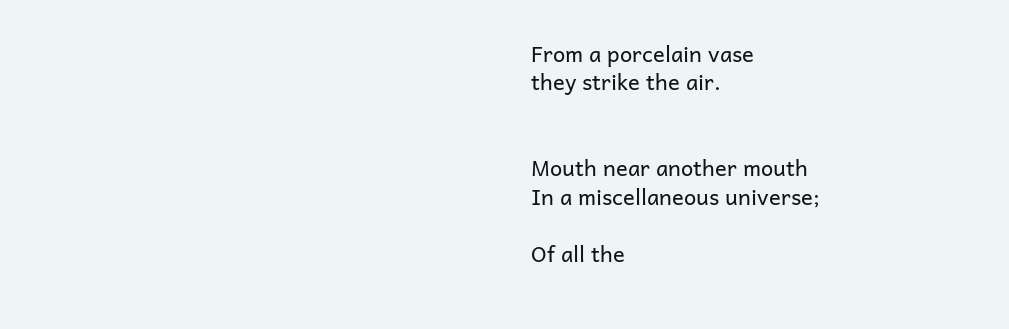From a porcelain vase
they strike the air.


Mouth near another mouth
In a miscellaneous universe;

Of all the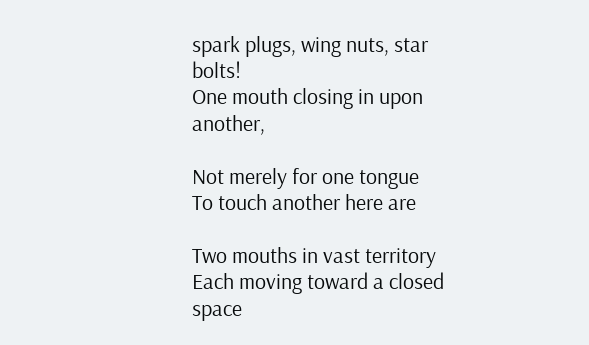spark plugs, wing nuts, star bolts!
One mouth closing in upon another,

Not merely for one tongue
To touch another here are

Two mouths in vast territory
Each moving toward a closed space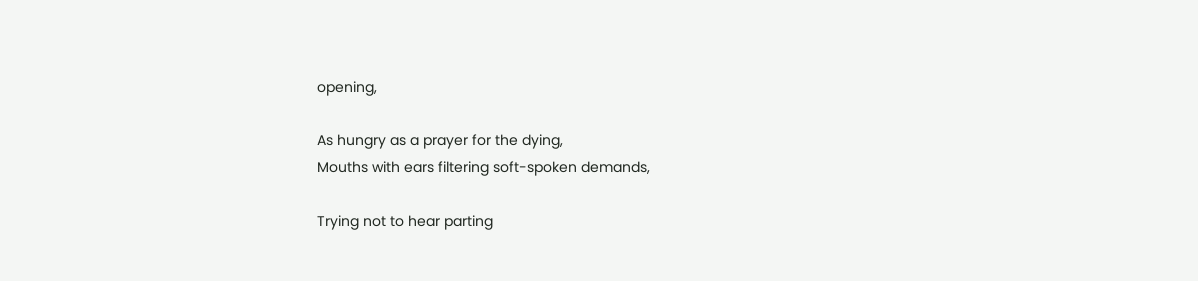opening,

As hungry as a prayer for the dying,
Mouths with ears filtering soft-spoken demands,

Trying not to hear parting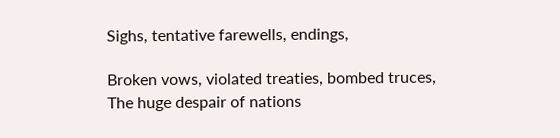Sighs, tentative farewells, endings,

Broken vows, violated treaties, bombed truces,
The huge despair of nations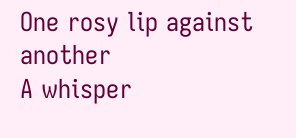One rosy lip against another
A whisper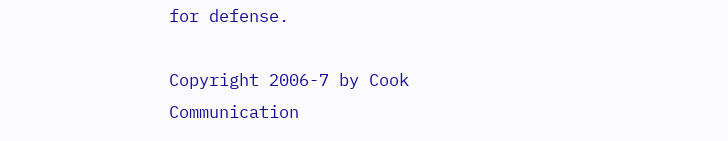for defense.

Copyright 2006-7 by Cook Communication